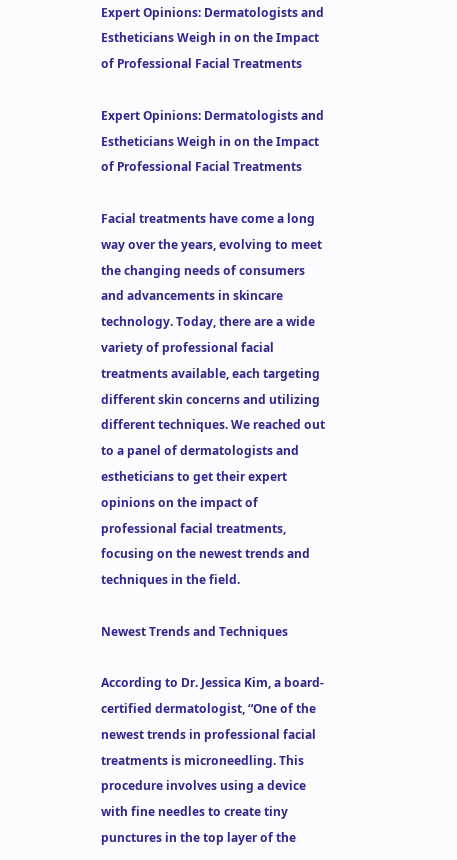Expert Opinions: Dermatologists and Estheticians Weigh in on the Impact of Professional Facial Treatments

Expert Opinions: Dermatologists and Estheticians Weigh in on the Impact of Professional Facial Treatments

Facial treatments have come a long way over the years, evolving to meet the changing needs of consumers and advancements in skincare technology. Today, there are a wide variety of professional facial treatments available, each targeting different skin concerns and utilizing different techniques. We reached out to a panel of dermatologists and estheticians to get their expert opinions on the impact of professional facial treatments, focusing on the newest trends and techniques in the field.

Newest Trends and Techniques

According to Dr. Jessica Kim, a board-certified dermatologist, “One of the newest trends in professional facial treatments is microneedling. This procedure involves using a device with fine needles to create tiny punctures in the top layer of the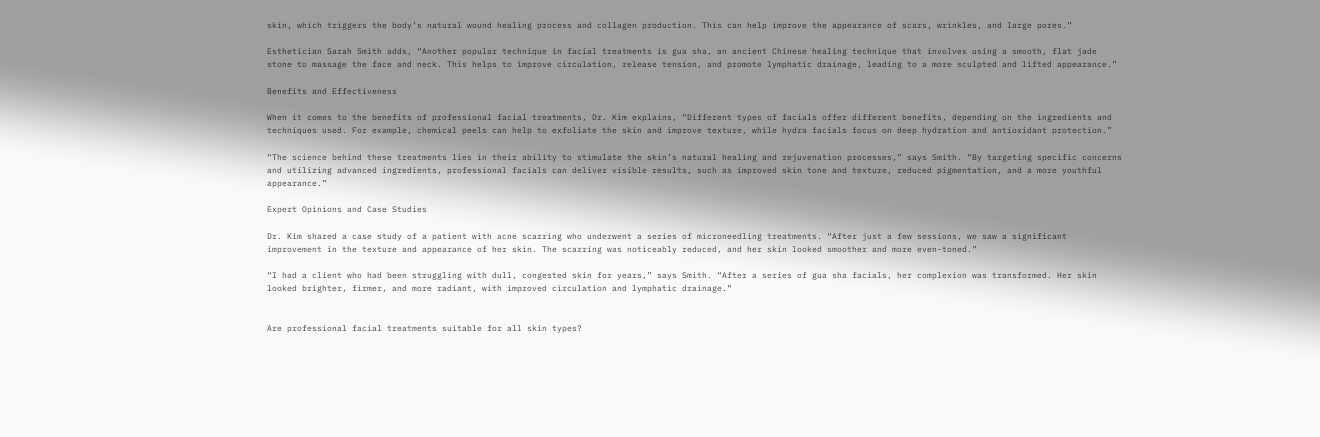skin, which triggers the body’s natural wound healing process and collagen production. This can help improve the appearance of scars, wrinkles, and large pores.”

Esthetician Sarah Smith adds, “Another popular technique in facial treatments is gua sha, an ancient Chinese healing technique that involves using a smooth, flat jade stone to massage the face and neck. This helps to improve circulation, release tension, and promote lymphatic drainage, leading to a more sculpted and lifted appearance.”

Benefits and Effectiveness

When it comes to the benefits of professional facial treatments, Dr. Kim explains, “Different types of facials offer different benefits, depending on the ingredients and techniques used. For example, chemical peels can help to exfoliate the skin and improve texture, while hydra facials focus on deep hydration and antioxidant protection.”

“The science behind these treatments lies in their ability to stimulate the skin’s natural healing and rejuvenation processes,” says Smith. “By targeting specific concerns and utilizing advanced ingredients, professional facials can deliver visible results, such as improved skin tone and texture, reduced pigmentation, and a more youthful appearance.”

Expert Opinions and Case Studies

Dr. Kim shared a case study of a patient with acne scarring who underwent a series of microneedling treatments. “After just a few sessions, we saw a significant improvement in the texture and appearance of her skin. The scarring was noticeably reduced, and her skin looked smoother and more even-toned.”

“I had a client who had been struggling with dull, congested skin for years,” says Smith. “After a series of gua sha facials, her complexion was transformed. Her skin looked brighter, firmer, and more radiant, with improved circulation and lymphatic drainage.”


Are professional facial treatments suitable for all skin types?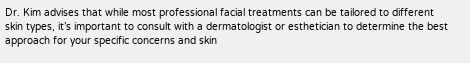Dr. Kim advises that while most professional facial treatments can be tailored to different skin types, it’s important to consult with a dermatologist or esthetician to determine the best approach for your specific concerns and skin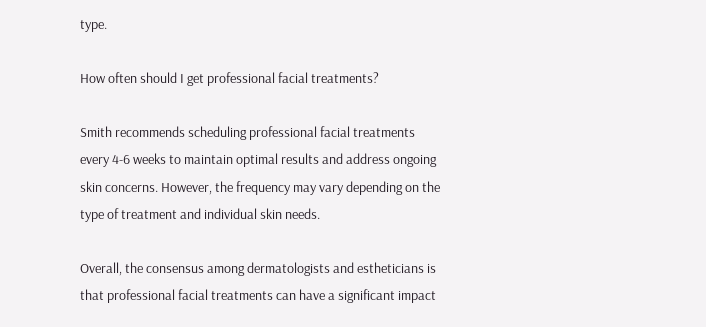type.

How often should I get professional facial treatments?

Smith recommends scheduling professional facial treatments every 4-6 weeks to maintain optimal results and address ongoing skin concerns. However, the frequency may vary depending on the type of treatment and individual skin needs.

Overall, the consensus among dermatologists and estheticians is that professional facial treatments can have a significant impact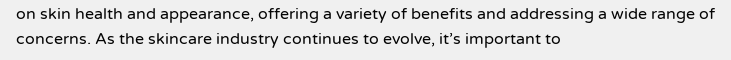on skin health and appearance, offering a variety of benefits and addressing a wide range of concerns. As the skincare industry continues to evolve, it’s important to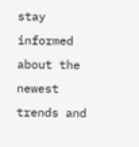stay informed about the newest trends and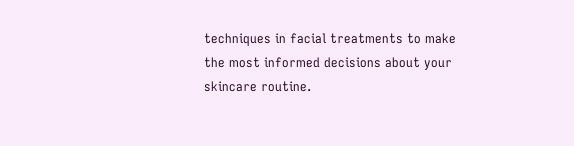techniques in facial treatments to make the most informed decisions about your skincare routine.